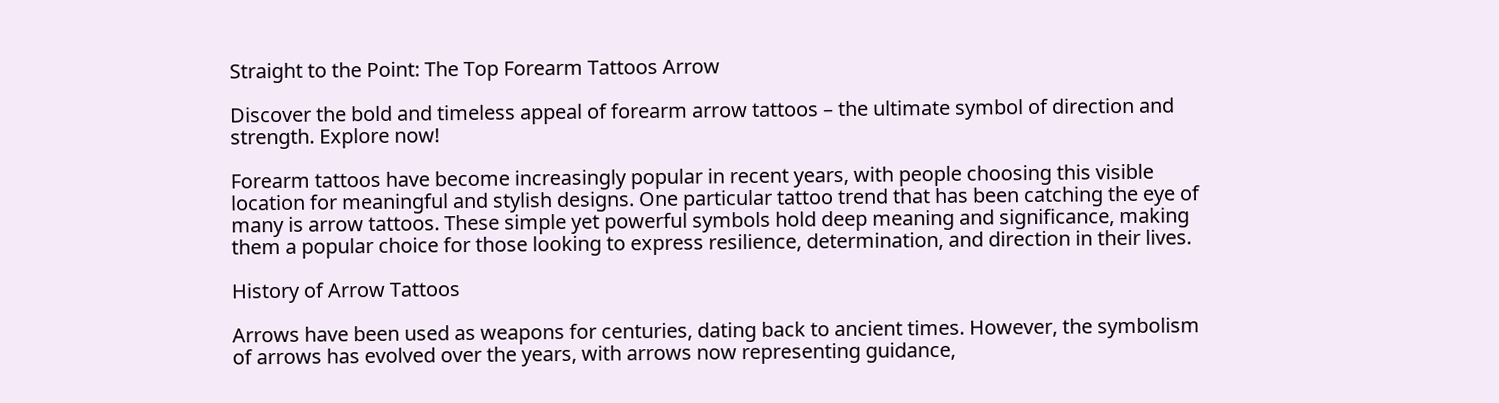Straight to the Point: The Top Forearm Tattoos Arrow

Discover the bold and timeless appeal of forearm arrow tattoos – the ultimate symbol of direction and strength. Explore now!

Forearm tattoos have become increasingly popular in recent years, with people choosing this visible location for meaningful and stylish designs. One particular tattoo trend that has been catching the eye of many is arrow tattoos. These simple yet powerful symbols hold deep meaning and significance, making them a popular choice for those looking to express resilience, determination, and direction in their lives.

History of Arrow Tattoos

Arrows have been used as weapons for centuries, dating back to ancient times. However, the symbolism of arrows has evolved over the years, with arrows now representing guidance,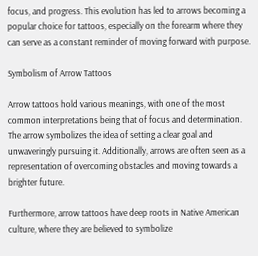focus, and progress. This evolution has led to arrows becoming a popular choice for tattoos, especially on the forearm where they can serve as a constant reminder of moving forward with purpose.

Symbolism of Arrow Tattoos

Arrow tattoos hold various meanings, with one of the most common interpretations being that of focus and determination. The arrow symbolizes the idea of setting a clear goal and unwaveringly pursuing it. Additionally, arrows are often seen as a representation of overcoming obstacles and moving towards a brighter future.

Furthermore, arrow tattoos have deep roots in Native American culture, where they are believed to symbolize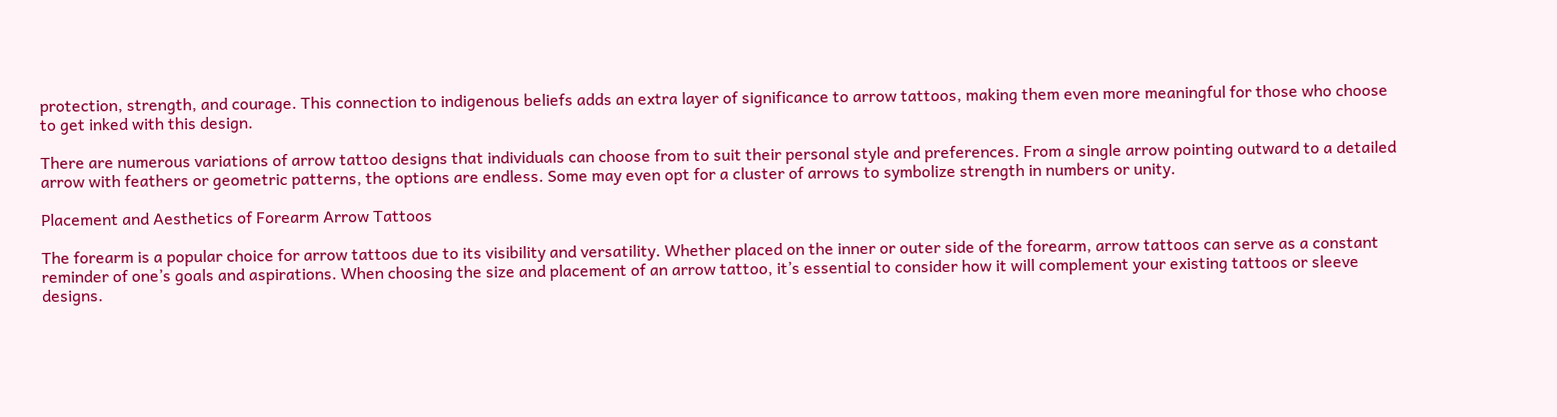protection, strength, and courage. This connection to indigenous beliefs adds an extra layer of significance to arrow tattoos, making them even more meaningful for those who choose to get inked with this design.

There are numerous variations of arrow tattoo designs that individuals can choose from to suit their personal style and preferences. From a single arrow pointing outward to a detailed arrow with feathers or geometric patterns, the options are endless. Some may even opt for a cluster of arrows to symbolize strength in numbers or unity.

Placement and Aesthetics of Forearm Arrow Tattoos

The forearm is a popular choice for arrow tattoos due to its visibility and versatility. Whether placed on the inner or outer side of the forearm, arrow tattoos can serve as a constant reminder of one’s goals and aspirations. When choosing the size and placement of an arrow tattoo, it’s essential to consider how it will complement your existing tattoos or sleeve designs.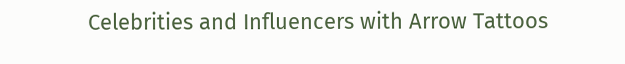Celebrities and Influencers with Arrow Tattoos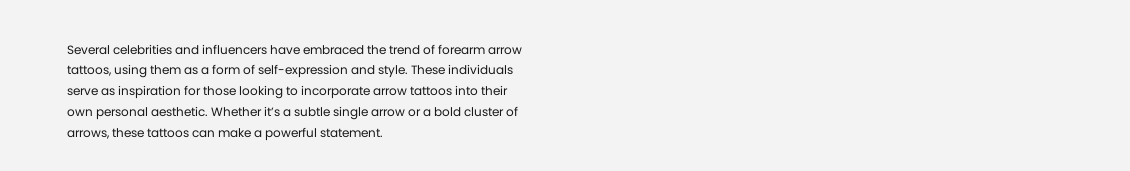Several celebrities and influencers have embraced the trend of forearm arrow tattoos, using them as a form of self-expression and style. These individuals serve as inspiration for those looking to incorporate arrow tattoos into their own personal aesthetic. Whether it’s a subtle single arrow or a bold cluster of arrows, these tattoos can make a powerful statement.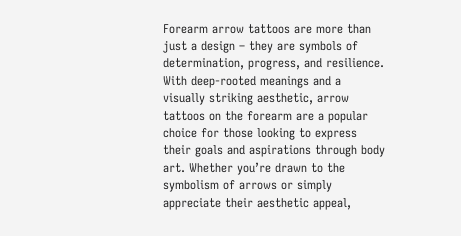Forearm arrow tattoos are more than just a design – they are symbols of determination, progress, and resilience. With deep-rooted meanings and a visually striking aesthetic, arrow tattoos on the forearm are a popular choice for those looking to express their goals and aspirations through body art. Whether you’re drawn to the symbolism of arrows or simply appreciate their aesthetic appeal,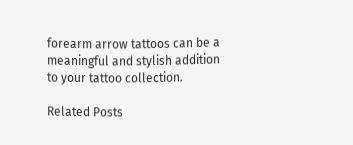forearm arrow tattoos can be a meaningful and stylish addition to your tattoo collection.

Related Posts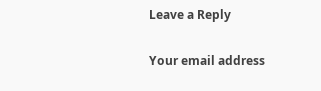Leave a Reply

Your email address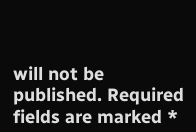will not be published. Required fields are marked *